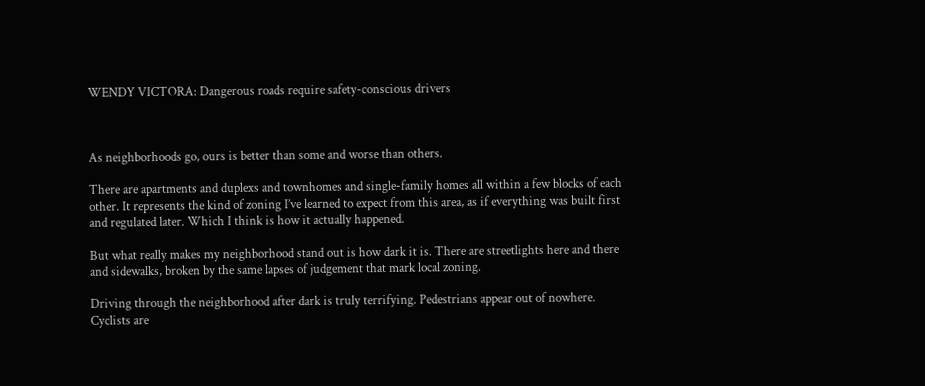WENDY VICTORA: Dangerous roads require safety-conscious drivers



As neighborhoods go, ours is better than some and worse than others.

There are apartments and duplexs and townhomes and single-family homes all within a few blocks of each other. It represents the kind of zoning I’ve learned to expect from this area, as if everything was built first and regulated later. Which I think is how it actually happened.

But what really makes my neighborhood stand out is how dark it is. There are streetlights here and there and sidewalks, broken by the same lapses of judgement that mark local zoning.

Driving through the neighborhood after dark is truly terrifying. Pedestrians appear out of nowhere. Cyclists are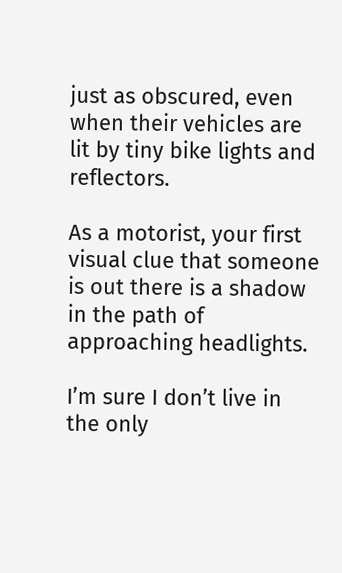just as obscured, even when their vehicles are lit by tiny bike lights and reflectors.

As a motorist, your first visual clue that someone is out there is a shadow in the path of approaching headlights.

I’m sure I don’t live in the only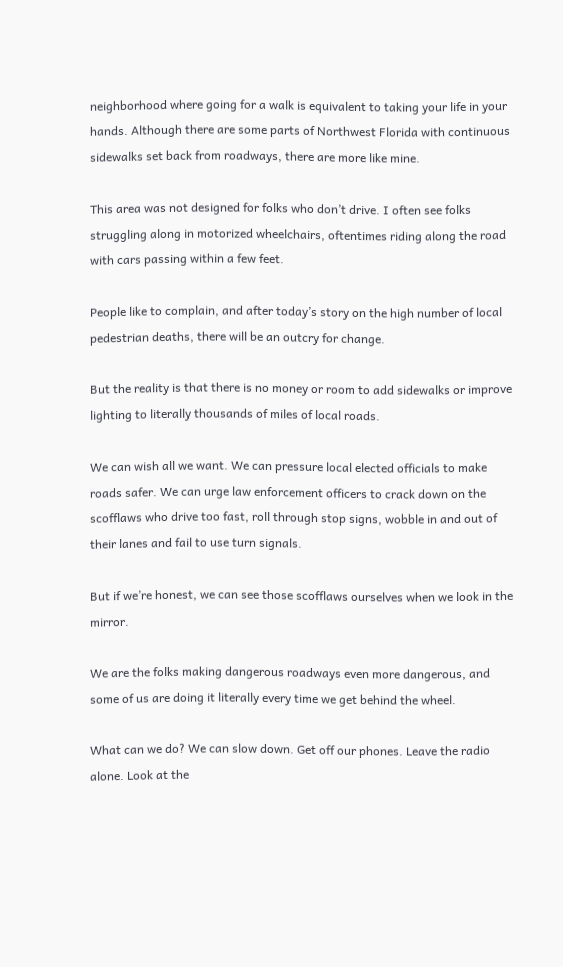neighborhood where going for a walk is equivalent to taking your life in your hands. Although there are some parts of Northwest Florida with continuous sidewalks set back from roadways, there are more like mine.

This area was not designed for folks who don’t drive. I often see folks struggling along in motorized wheelchairs, oftentimes riding along the road with cars passing within a few feet.

People like to complain, and after today’s story on the high number of local pedestrian deaths, there will be an outcry for change.

But the reality is that there is no money or room to add sidewalks or improve lighting to literally thousands of miles of local roads.

We can wish all we want. We can pressure local elected officials to make roads safer. We can urge law enforcement officers to crack down on the scofflaws who drive too fast, roll through stop signs, wobble in and out of their lanes and fail to use turn signals.

But if we’re honest, we can see those scofflaws ourselves when we look in the  mirror.

We are the folks making dangerous roadways even more dangerous, and some of us are doing it literally every time we get behind the wheel.

What can we do? We can slow down. Get off our phones. Leave the radio alone. Look at the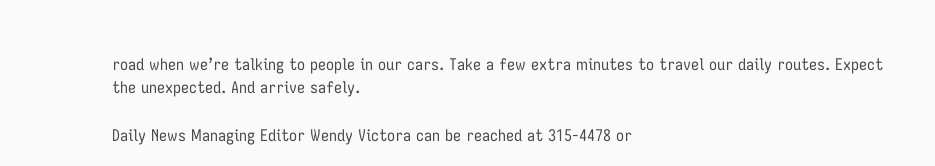road when we’re talking to people in our cars. Take a few extra minutes to travel our daily routes. Expect the unexpected. And arrive safely.

Daily News Managing Editor Wendy Victora can be reached at 315-4478 or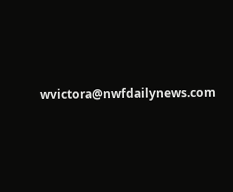wvictora@nwfdailynews.com